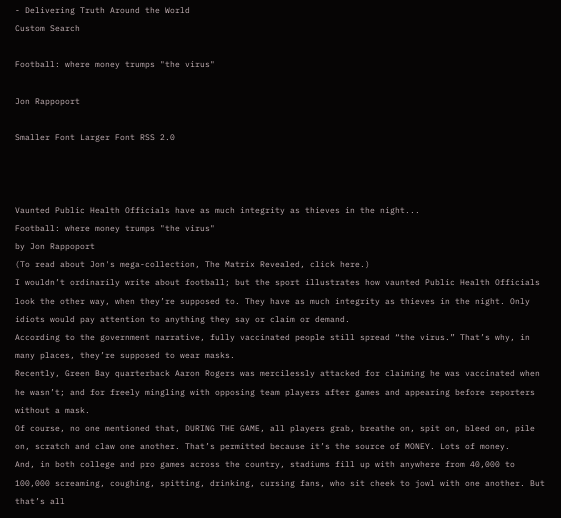- Delivering Truth Around the World
Custom Search

Football: where money trumps "the virus"

Jon Rappoport

Smaller Font Larger Font RSS 2.0



Vaunted Public Health Officials have as much integrity as thieves in the night...
Football: where money trumps "the virus"
by Jon Rappoport
(To read about Jon's mega-collection, The Matrix Revealed, click here.)
I wouldn’t ordinarily write about football; but the sport illustrates how vaunted Public Health Officials look the other way, when they’re supposed to. They have as much integrity as thieves in the night. Only idiots would pay attention to anything they say or claim or demand.
According to the government narrative, fully vaccinated people still spread “the virus.” That’s why, in many places, they’re supposed to wear masks.
Recently, Green Bay quarterback Aaron Rogers was mercilessly attacked for claiming he was vaccinated when he wasn’t; and for freely mingling with opposing team players after games and appearing before reporters without a mask.
Of course, no one mentioned that, DURING THE GAME, all players grab, breathe on, spit on, bleed on, pile on, scratch and claw one another. That’s permitted because it’s the source of MONEY. Lots of money.
And, in both college and pro games across the country, stadiums fill up with anywhere from 40,000 to 100,000 screaming, coughing, spitting, drinking, cursing fans, who sit cheek to jowl with one another. But that’s all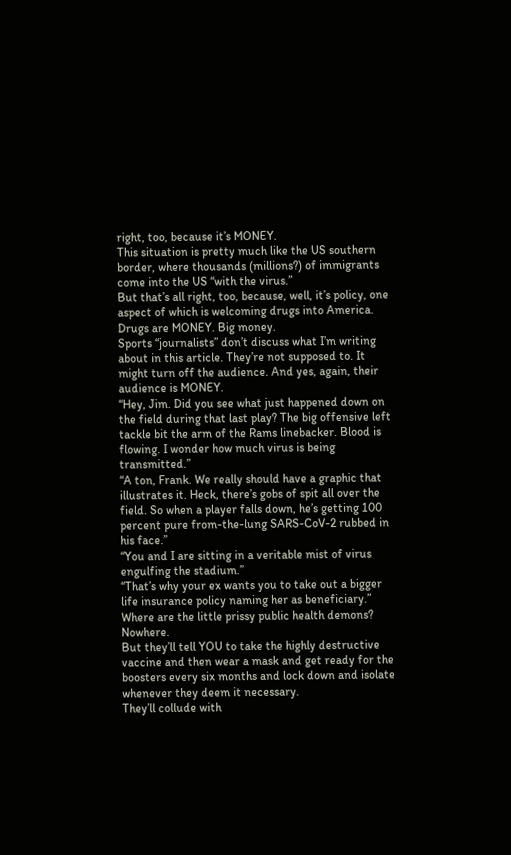right, too, because it’s MONEY.
This situation is pretty much like the US southern border, where thousands (millions?) of immigrants come into the US “with the virus.”
But that’s all right, too, because, well, it’s policy, one aspect of which is welcoming drugs into America. Drugs are MONEY. Big money.
Sports “journalists” don’t discuss what I’m writing about in this article. They’re not supposed to. It might turn off the audience. And yes, again, their audience is MONEY.
“Hey, Jim. Did you see what just happened down on the field during that last play? The big offensive left tackle bit the arm of the Rams linebacker. Blood is flowing. I wonder how much virus is being transmitted.”
“A ton, Frank. We really should have a graphic that illustrates it. Heck, there’s gobs of spit all over the field. So when a player falls down, he’s getting 100 percent pure from-the-lung SARS-CoV-2 rubbed in his face.”
“You and I are sitting in a veritable mist of virus engulfing the stadium.”
“That’s why your ex wants you to take out a bigger life insurance policy naming her as beneficiary.”
Where are the little prissy public health demons? Nowhere.
But they’ll tell YOU to take the highly destructive vaccine and then wear a mask and get ready for the boosters every six months and lock down and isolate whenever they deem it necessary.
They’ll collude with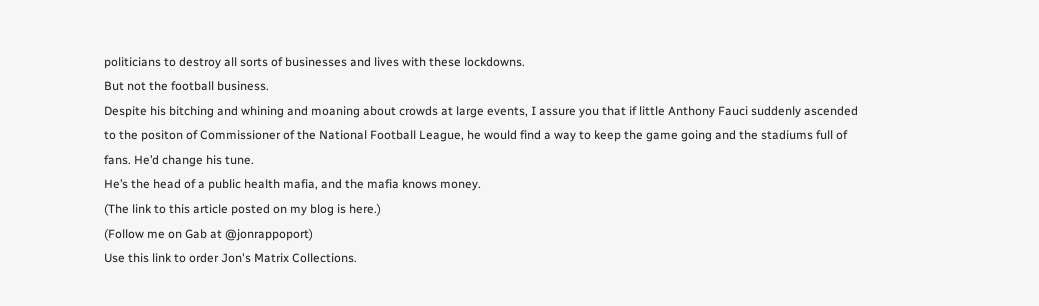politicians to destroy all sorts of businesses and lives with these lockdowns.
But not the football business.
Despite his bitching and whining and moaning about crowds at large events, I assure you that if little Anthony Fauci suddenly ascended to the positon of Commissioner of the National Football League, he would find a way to keep the game going and the stadiums full of fans. He’d change his tune.
He’s the head of a public health mafia, and the mafia knows money.
(The link to this article posted on my blog is here.)
(Follow me on Gab at @jonrappoport)
Use this link to order Jon's Matrix Collections.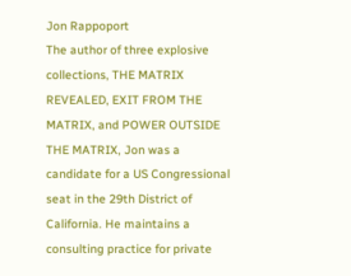Jon Rappoport
The author of three explosive collections, THE MATRIX REVEALED, EXIT FROM THE MATRIX, and POWER OUTSIDE THE MATRIX, Jon was a candidate for a US Congressional seat in the 29th District of California. He maintains a consulting practice for private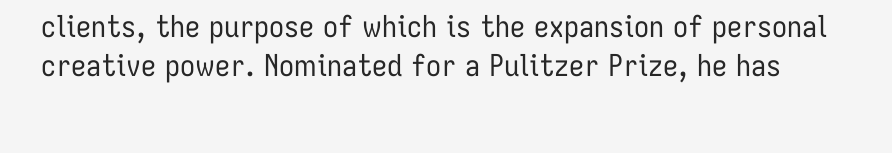clients, the purpose of which is the expansion of personal creative power. Nominated for a Pulitzer Prize, he has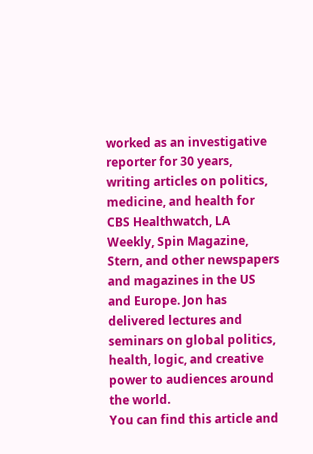worked as an investigative reporter for 30 years, writing articles on politics, medicine, and health for CBS Healthwatch, LA Weekly, Spin Magazine, Stern, and other newspapers and magazines in the US and Europe. Jon has delivered lectures and seminars on global politics, health, logic, and creative power to audiences around the world.
You can find this article and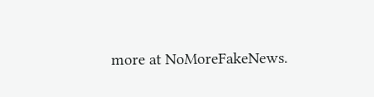more at NoMoreFakeNews.